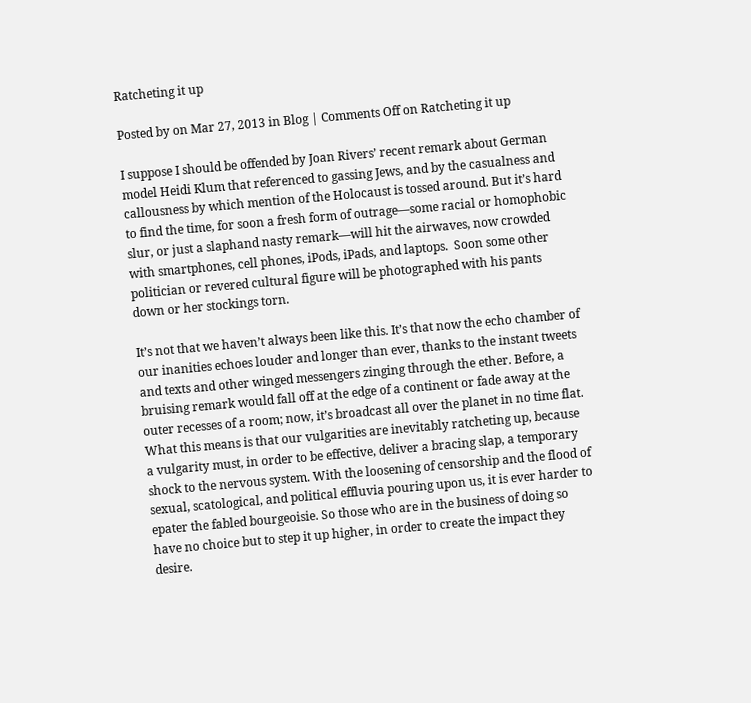Ratcheting it up

Posted by on Mar 27, 2013 in Blog | Comments Off on Ratcheting it up

I suppose I should be offended by Joan Rivers’ recent remark about German model Heidi Klum that referenced to gassing Jews, and by the casualness and callousness by which mention of the Holocaust is tossed around. But it’s hard to find the time, for soon a fresh form of outrage—some racial or homophobic slur, or just a slaphand nasty remark—will hit the airwaves, now crowded with smartphones, cell phones, iPods, iPads, and laptops.  Soon some other politician or revered cultural figure will be photographed with his pants down or her stockings torn.

It’s not that we haven’t always been like this. It’s that now the echo chamber of our inanities echoes louder and longer than ever, thanks to the instant tweets and texts and other winged messengers zinging through the ether. Before, a bruising remark would fall off at the edge of a continent or fade away at the outer recesses of a room; now, it’s broadcast all over the planet in no time flat. What this means is that our vulgarities are inevitably ratcheting up, because a vulgarity must, in order to be effective, deliver a bracing slap, a temporary shock to the nervous system. With the loosening of censorship and the flood of sexual, scatological, and political effluvia pouring upon us, it is ever harder to epater the fabled bourgeoisie. So those who are in the business of doing so have no choice but to step it up higher, in order to create the impact they desire.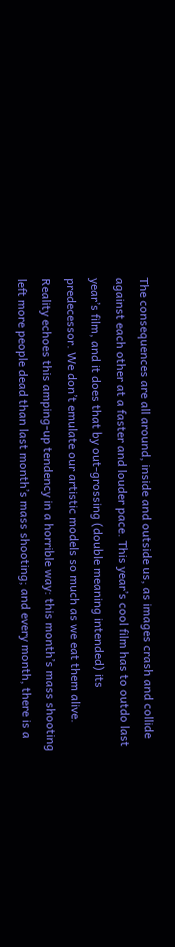The consequences are all around, inside and outside us, as images crash and collide against each other at a faster and louder pace. This year’s cool film has to outdo last year’s film, and it does that by out-grossing (double meaning intended) its predecessor. We don’t emulate our artistic models so much as we eat them alive. Reality echoes this amping-up tendency in a horrible way: this month’s mass shooting left more people dead than last month’s mass shooting; and every month, there is a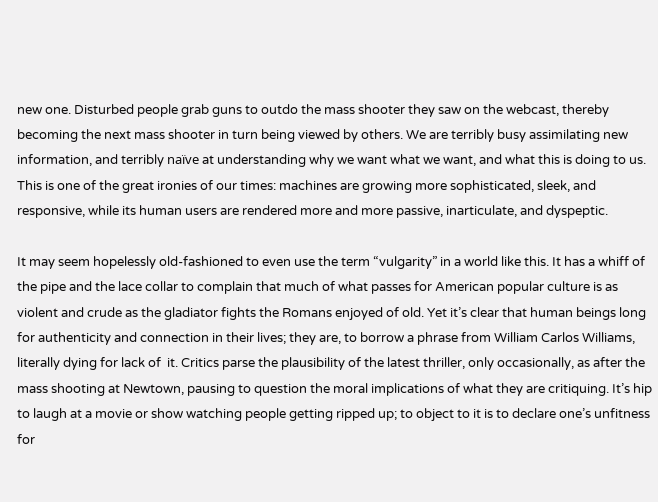new one. Disturbed people grab guns to outdo the mass shooter they saw on the webcast, thereby becoming the next mass shooter in turn being viewed by others. We are terribly busy assimilating new information, and terribly naïve at understanding why we want what we want, and what this is doing to us. This is one of the great ironies of our times: machines are growing more sophisticated, sleek, and responsive, while its human users are rendered more and more passive, inarticulate, and dyspeptic.

It may seem hopelessly old-fashioned to even use the term “vulgarity” in a world like this. It has a whiff of the pipe and the lace collar to complain that much of what passes for American popular culture is as violent and crude as the gladiator fights the Romans enjoyed of old. Yet it’s clear that human beings long for authenticity and connection in their lives; they are, to borrow a phrase from William Carlos Williams, literally dying for lack of  it. Critics parse the plausibility of the latest thriller, only occasionally, as after the mass shooting at Newtown, pausing to question the moral implications of what they are critiquing. It’s hip to laugh at a movie or show watching people getting ripped up; to object to it is to declare one’s unfitness for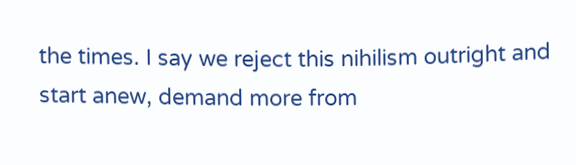the times. I say we reject this nihilism outright and start anew, demand more from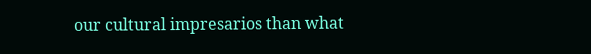our cultural impresarios than what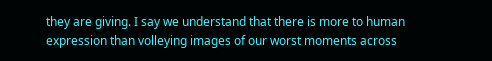they are giving. I say we understand that there is more to human expression than volleying images of our worst moments across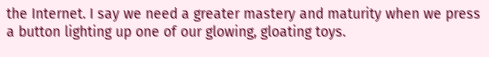the Internet. I say we need a greater mastery and maturity when we press a button lighting up one of our glowing, gloating toys.